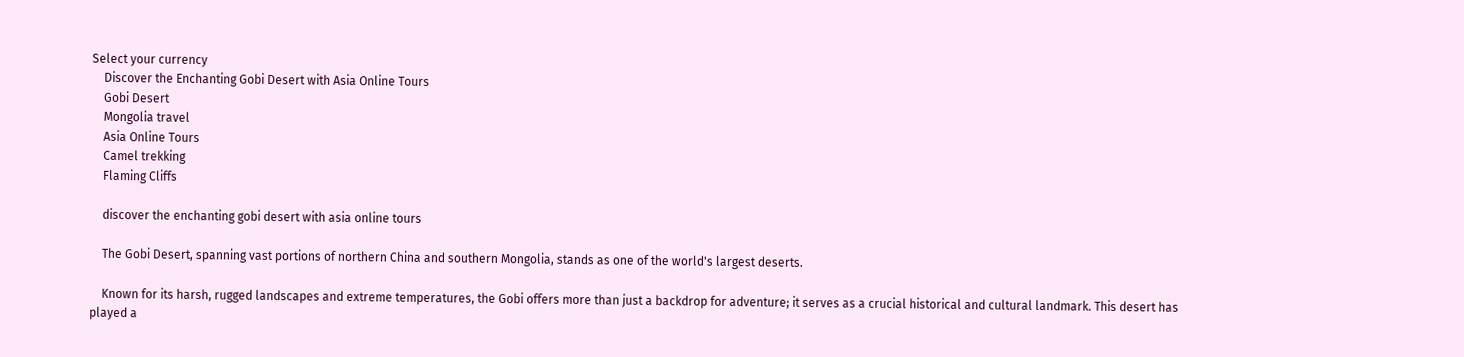Select your currency
    Discover the Enchanting Gobi Desert with Asia Online Tours
    Gobi Desert
    Mongolia travel
    Asia Online Tours
    Camel trekking
    Flaming Cliffs

    discover the enchanting gobi desert with asia online tours

    The Gobi Desert, spanning vast portions of northern China and southern Mongolia, stands as one of the world's largest deserts.

    Known for its harsh, rugged landscapes and extreme temperatures, the Gobi offers more than just a backdrop for adventure; it serves as a crucial historical and cultural landmark. This desert has played a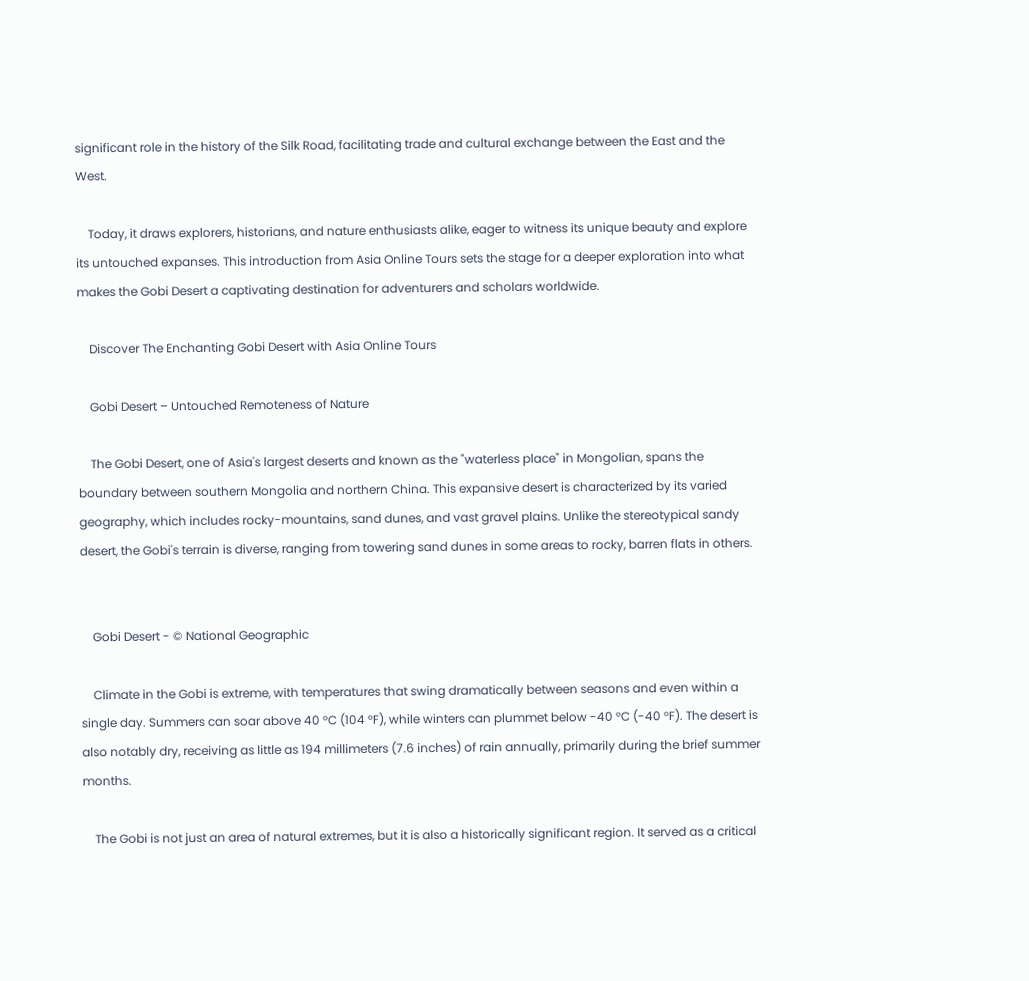significant role in the history of the Silk Road, facilitating trade and cultural exchange between the East and the West.

    Today, it draws explorers, historians, and nature enthusiasts alike, eager to witness its unique beauty and explore its untouched expanses. This introduction from Asia Online Tours sets the stage for a deeper exploration into what makes the Gobi Desert a captivating destination for adventurers and scholars worldwide.

    Discover The Enchanting Gobi Desert with Asia Online Tours

    Gobi Desert – Untouched Remoteness of Nature

    The Gobi Desert, one of Asia's largest deserts and known as the "waterless place" in Mongolian, spans the boundary between southern Mongolia and northern China. This expansive desert is characterized by its varied geography, which includes rocky-mountains, sand dunes, and vast gravel plains. Unlike the stereotypical sandy desert, the Gobi's terrain is diverse, ranging from towering sand dunes in some areas to rocky, barren flats in others.


    Gobi Desert - © National Geographic

    Climate in the Gobi is extreme, with temperatures that swing dramatically between seasons and even within a single day. Summers can soar above 40 °C (104 °F), while winters can plummet below -40 °C (-40 °F). The desert is also notably dry, receiving as little as 194 millimeters (7.6 inches) of rain annually, primarily during the brief summer months.

    The Gobi is not just an area of natural extremes, but it is also a historically significant region. It served as a critical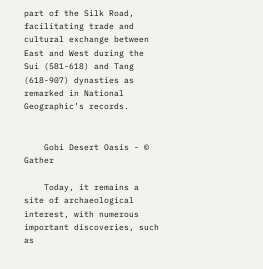part of the Silk Road, facilitating trade and cultural exchange between East and West during the Sui (581-618) and Tang (618-907) dynasties as remarked in National Geographic’s records.


    Gobi Desert Oasis - © Gather

    Today, it remains a site of archaeological interest, with numerous important discoveries, such as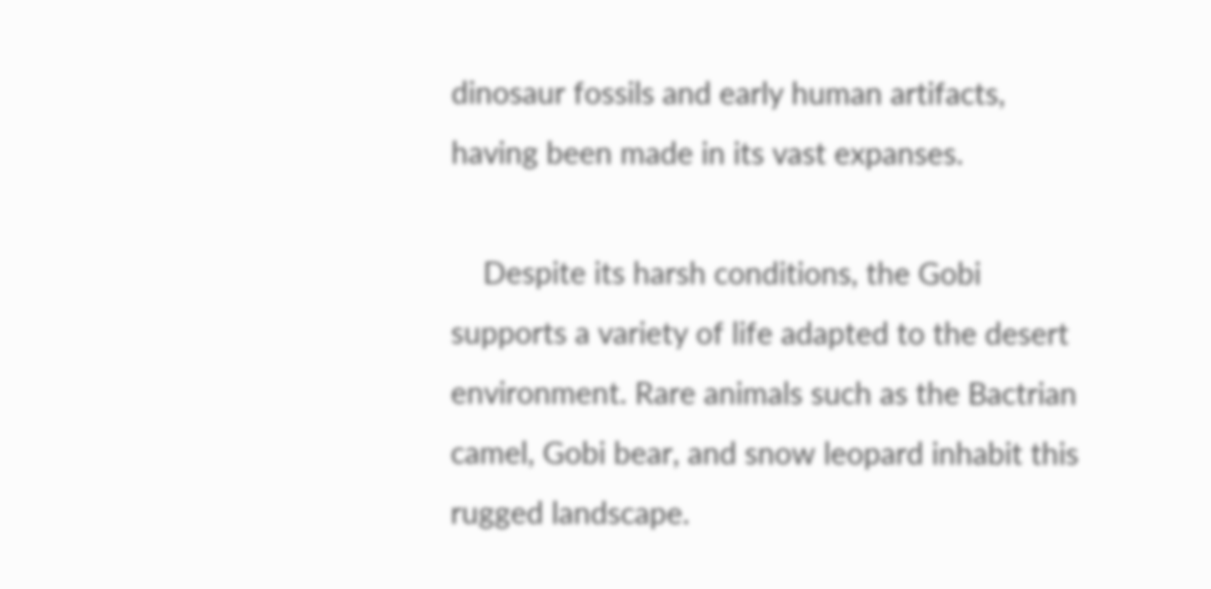dinosaur fossils and early human artifacts, having been made in its vast expanses.

    Despite its harsh conditions, the Gobi supports a variety of life adapted to the desert environment. Rare animals such as the Bactrian camel, Gobi bear, and snow leopard inhabit this rugged landscape.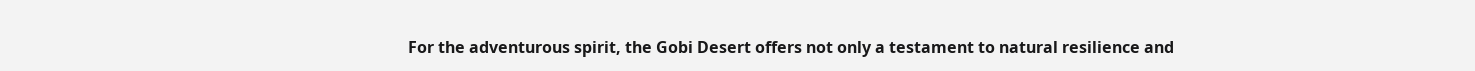For the adventurous spirit, the Gobi Desert offers not only a testament to natural resilience and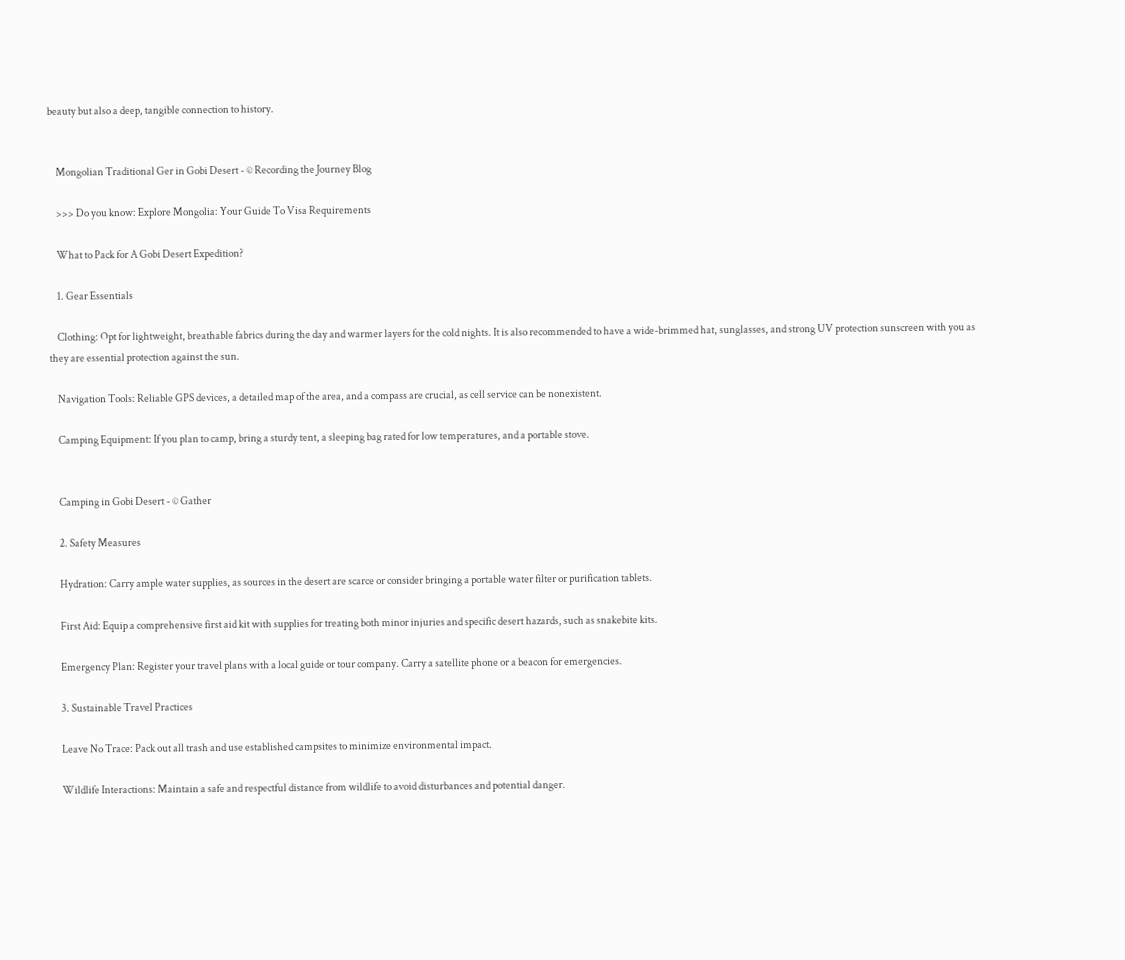beauty but also a deep, tangible connection to history.


    Mongolian Traditional Ger in Gobi Desert - © Recording the Journey Blog

    >>> Do you know: Explore Mongolia: Your Guide To Visa Requirements

    What to Pack for A Gobi Desert Expedition?

    1. Gear Essentials

    Clothing: Opt for lightweight, breathable fabrics during the day and warmer layers for the cold nights. It is also recommended to have a wide-brimmed hat, sunglasses, and strong UV protection sunscreen with you as they are essential protection against the sun.

    Navigation Tools: Reliable GPS devices, a detailed map of the area, and a compass are crucial, as cell service can be nonexistent.

    Camping Equipment: If you plan to camp, bring a sturdy tent, a sleeping bag rated for low temperatures, and a portable stove.


    Camping in Gobi Desert - © Gather

    2. Safety Measures

    Hydration: Carry ample water supplies, as sources in the desert are scarce or consider bringing a portable water filter or purification tablets.

    First Aid: Equip a comprehensive first aid kit with supplies for treating both minor injuries and specific desert hazards, such as snakebite kits.

    Emergency Plan: Register your travel plans with a local guide or tour company. Carry a satellite phone or a beacon for emergencies.

    3. Sustainable Travel Practices

    Leave No Trace: Pack out all trash and use established campsites to minimize environmental impact.

    Wildlife Interactions: Maintain a safe and respectful distance from wildlife to avoid disturbances and potential danger.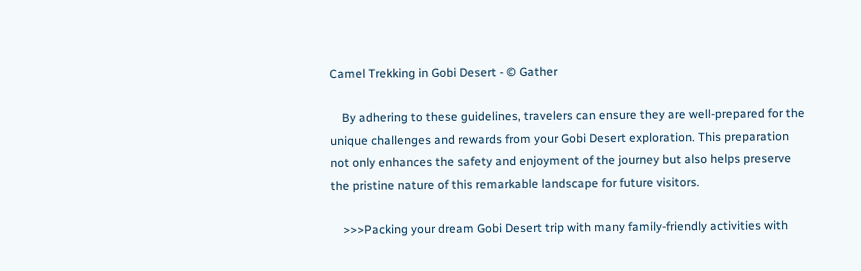Camel Trekking in Gobi Desert - © Gather

    By adhering to these guidelines, travelers can ensure they are well-prepared for the unique challenges and rewards from your Gobi Desert exploration. This preparation not only enhances the safety and enjoyment of the journey but also helps preserve the pristine nature of this remarkable landscape for future visitors.

    >>>Packing your dream Gobi Desert trip with many family-friendly activities with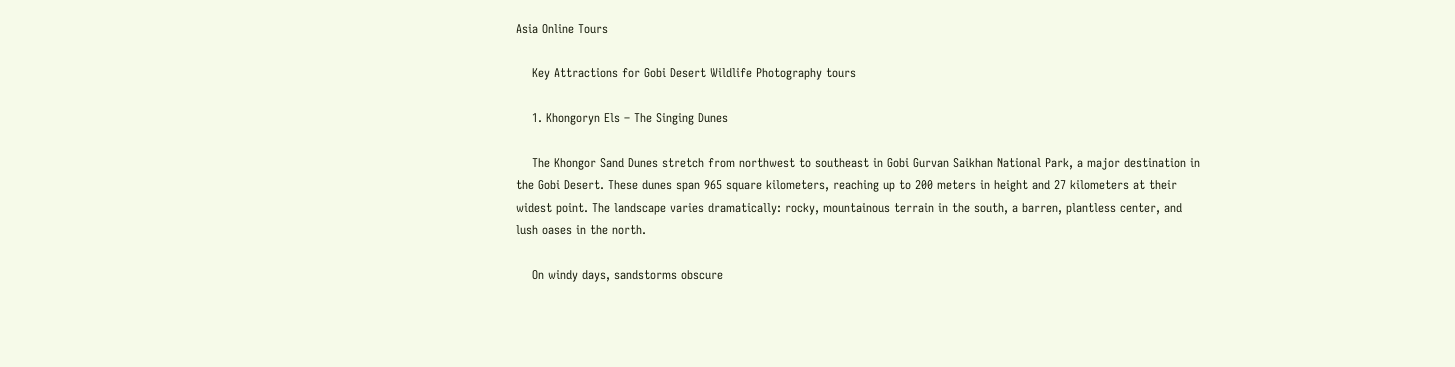Asia Online Tours

    Key Attractions for Gobi Desert Wildlife Photography tours

    1. Khongoryn Els – The Singing Dunes

    The Khongor Sand Dunes stretch from northwest to southeast in Gobi Gurvan Saikhan National Park, a major destination in the Gobi Desert. These dunes span 965 square kilometers, reaching up to 200 meters in height and 27 kilometers at their widest point. The landscape varies dramatically: rocky, mountainous terrain in the south, a barren, plantless center, and lush oases in the north.

    On windy days, sandstorms obscure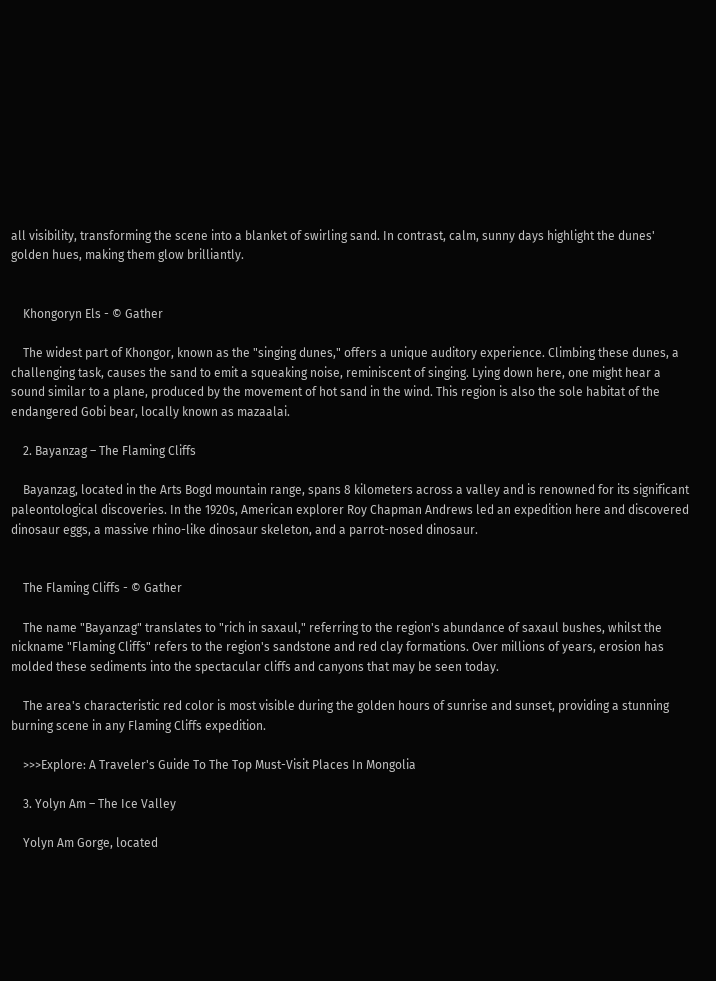all visibility, transforming the scene into a blanket of swirling sand. In contrast, calm, sunny days highlight the dunes' golden hues, making them glow brilliantly.


    Khongoryn Els - © Gather

    The widest part of Khongor, known as the "singing dunes," offers a unique auditory experience. Climbing these dunes, a challenging task, causes the sand to emit a squeaking noise, reminiscent of singing. Lying down here, one might hear a sound similar to a plane, produced by the movement of hot sand in the wind. This region is also the sole habitat of the endangered Gobi bear, locally known as mazaalai.

    2. Bayanzag – The Flaming Cliffs

    Bayanzag, located in the Arts Bogd mountain range, spans 8 kilometers across a valley and is renowned for its significant paleontological discoveries. In the 1920s, American explorer Roy Chapman Andrews led an expedition here and discovered dinosaur eggs, a massive rhino-like dinosaur skeleton, and a parrot-nosed dinosaur.


    The Flaming Cliffs - © Gather

    The name "Bayanzag" translates to "rich in saxaul," referring to the region's abundance of saxaul bushes, whilst the nickname "Flaming Cliffs" refers to the region's sandstone and red clay formations. Over millions of years, erosion has molded these sediments into the spectacular cliffs and canyons that may be seen today.

    The area's characteristic red color is most visible during the golden hours of sunrise and sunset, providing a stunning burning scene in any Flaming Cliffs expedition.

    >>>Explore: A Traveler's Guide To The Top Must-Visit Places In Mongolia

    3. Yolyn Am – The Ice Valley

    Yolyn Am Gorge, located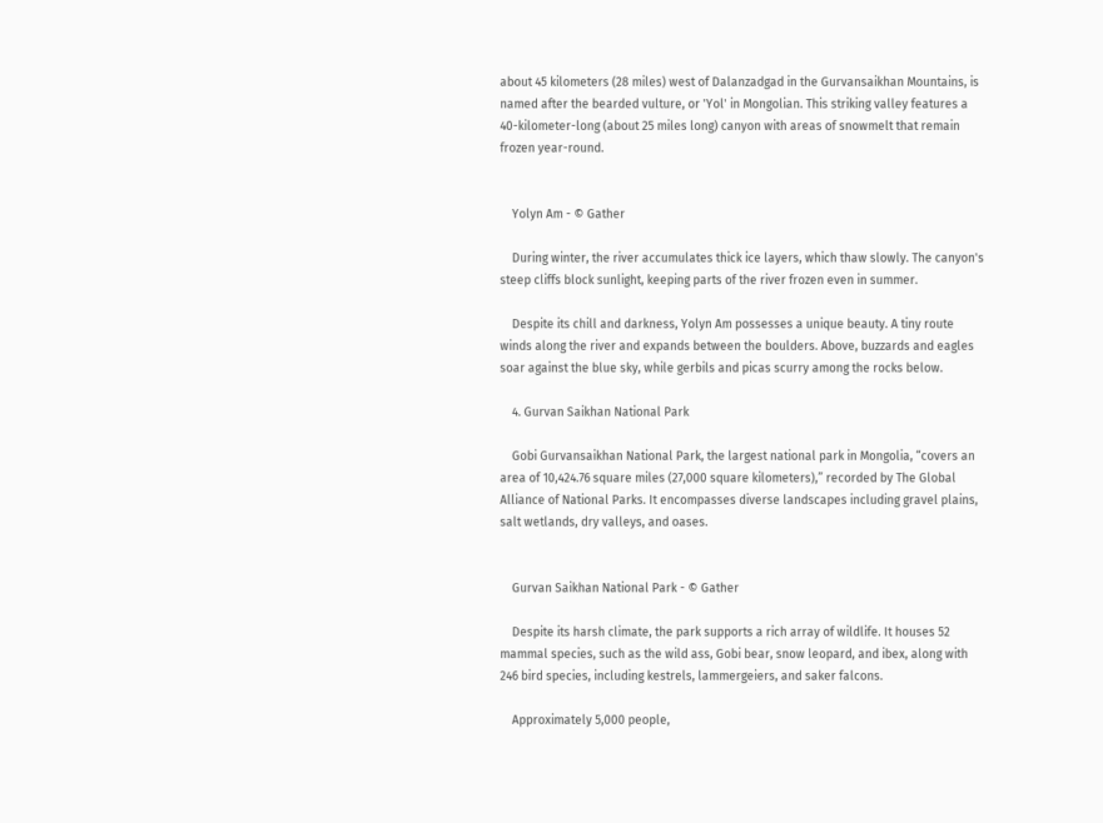about 45 kilometers (28 miles) west of Dalanzadgad in the Gurvansaikhan Mountains, is named after the bearded vulture, or 'Yol' in Mongolian. This striking valley features a 40-kilometer-long (about 25 miles long) canyon with areas of snowmelt that remain frozen year-round.


    Yolyn Am - © Gather

    During winter, the river accumulates thick ice layers, which thaw slowly. The canyon's steep cliffs block sunlight, keeping parts of the river frozen even in summer.

    Despite its chill and darkness, Yolyn Am possesses a unique beauty. A tiny route winds along the river and expands between the boulders. Above, buzzards and eagles soar against the blue sky, while gerbils and picas scurry among the rocks below.

    4. Gurvan Saikhan National Park

    Gobi Gurvansaikhan National Park, the largest national park in Mongolia, “covers an area of 10,424.76 square miles (27,000 square kilometers),” recorded by The Global Alliance of National Parks. It encompasses diverse landscapes including gravel plains, salt wetlands, dry valleys, and oases.


    Gurvan Saikhan National Park - © Gather

    Despite its harsh climate, the park supports a rich array of wildlife. It houses 52 mammal species, such as the wild ass, Gobi bear, snow leopard, and ibex, along with 246 bird species, including kestrels, lammergeiers, and saker falcons.

    Approximately 5,000 people,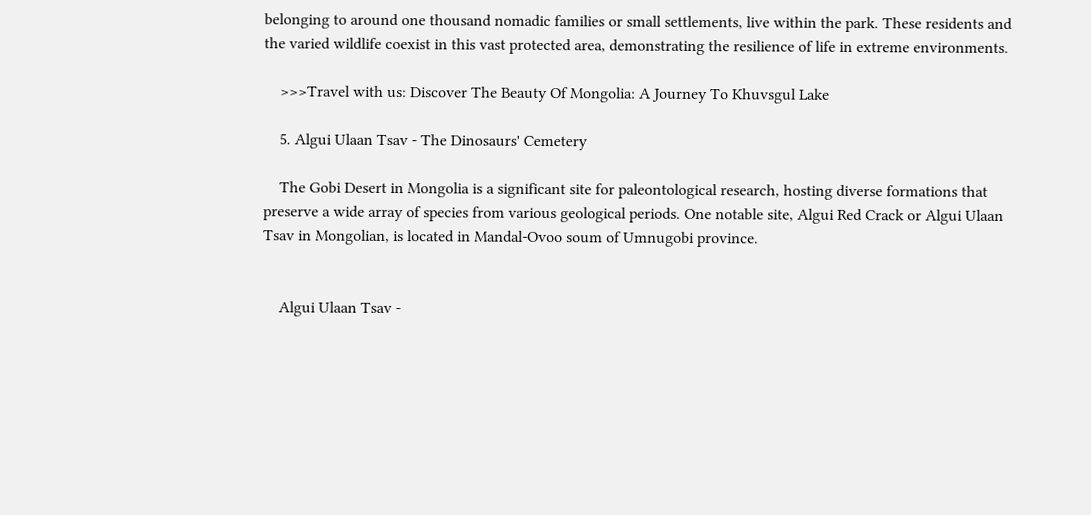belonging to around one thousand nomadic families or small settlements, live within the park. These residents and the varied wildlife coexist in this vast protected area, demonstrating the resilience of life in extreme environments.

    >>>Travel with us: Discover The Beauty Of Mongolia: A Journey To Khuvsgul Lake

    5. Algui Ulaan Tsav - The Dinosaurs' Cemetery

    The Gobi Desert in Mongolia is a significant site for paleontological research, hosting diverse formations that preserve a wide array of species from various geological periods. One notable site, Algui Red Crack or Algui Ulaan Tsav in Mongolian, is located in Mandal-Ovoo soum of Umnugobi province.


    Algui Ulaan Tsav -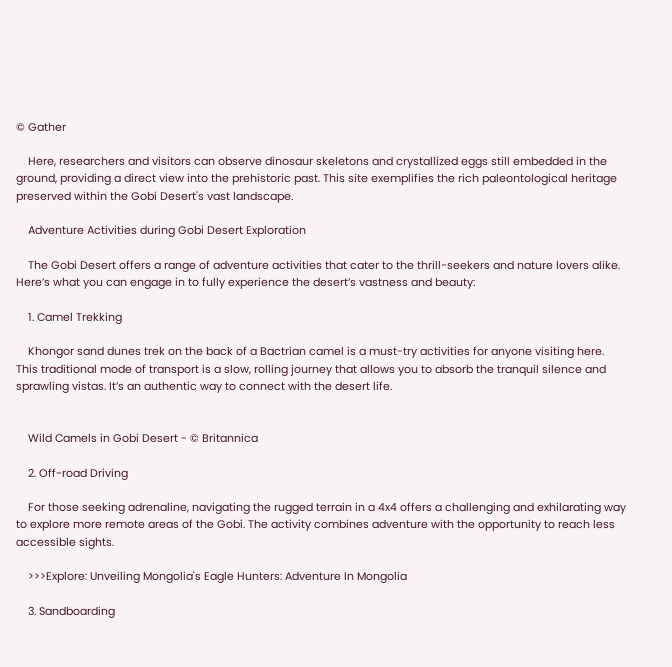© Gather

    Here, researchers and visitors can observe dinosaur skeletons and crystallized eggs still embedded in the ground, providing a direct view into the prehistoric past. This site exemplifies the rich paleontological heritage preserved within the Gobi Desert's vast landscape.

    Adventure Activities during Gobi Desert Exploration

    The Gobi Desert offers a range of adventure activities that cater to the thrill-seekers and nature lovers alike. Here’s what you can engage in to fully experience the desert’s vastness and beauty:

    1. Camel Trekking

    Khongor sand dunes trek on the back of a Bactrian camel is a must-try activities for anyone visiting here. This traditional mode of transport is a slow, rolling journey that allows you to absorb the tranquil silence and sprawling vistas. It’s an authentic way to connect with the desert life.


    Wild Camels in Gobi Desert - © Britannica

    2. Off-road Driving

    For those seeking adrenaline, navigating the rugged terrain in a 4x4 offers a challenging and exhilarating way to explore more remote areas of the Gobi. The activity combines adventure with the opportunity to reach less accessible sights.

    >>>Explore: Unveiling Mongolia's Eagle Hunters: Adventure In Mongolia

    3. Sandboarding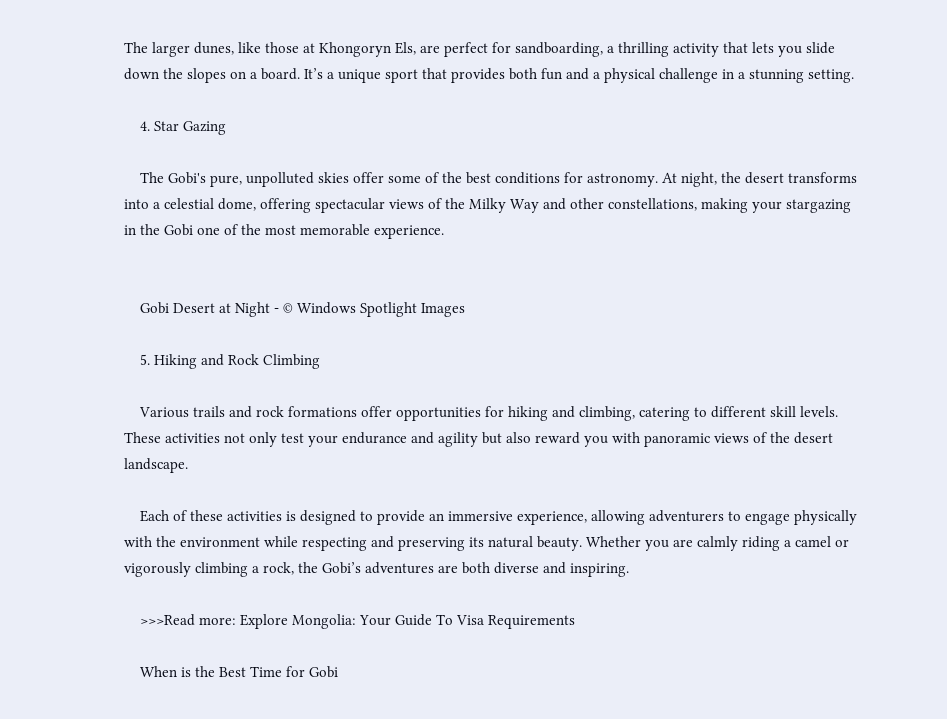The larger dunes, like those at Khongoryn Els, are perfect for sandboarding, a thrilling activity that lets you slide down the slopes on a board. It’s a unique sport that provides both fun and a physical challenge in a stunning setting.

    4. Star Gazing

    The Gobi's pure, unpolluted skies offer some of the best conditions for astronomy. At night, the desert transforms into a celestial dome, offering spectacular views of the Milky Way and other constellations, making your stargazing in the Gobi one of the most memorable experience.


    Gobi Desert at Night - © Windows Spotlight Images

    5. Hiking and Rock Climbing

    Various trails and rock formations offer opportunities for hiking and climbing, catering to different skill levels. These activities not only test your endurance and agility but also reward you with panoramic views of the desert landscape.

    Each of these activities is designed to provide an immersive experience, allowing adventurers to engage physically with the environment while respecting and preserving its natural beauty. Whether you are calmly riding a camel or vigorously climbing a rock, the Gobi’s adventures are both diverse and inspiring.

    >>>Read more: Explore Mongolia: Your Guide To Visa Requirements

    When is the Best Time for Gobi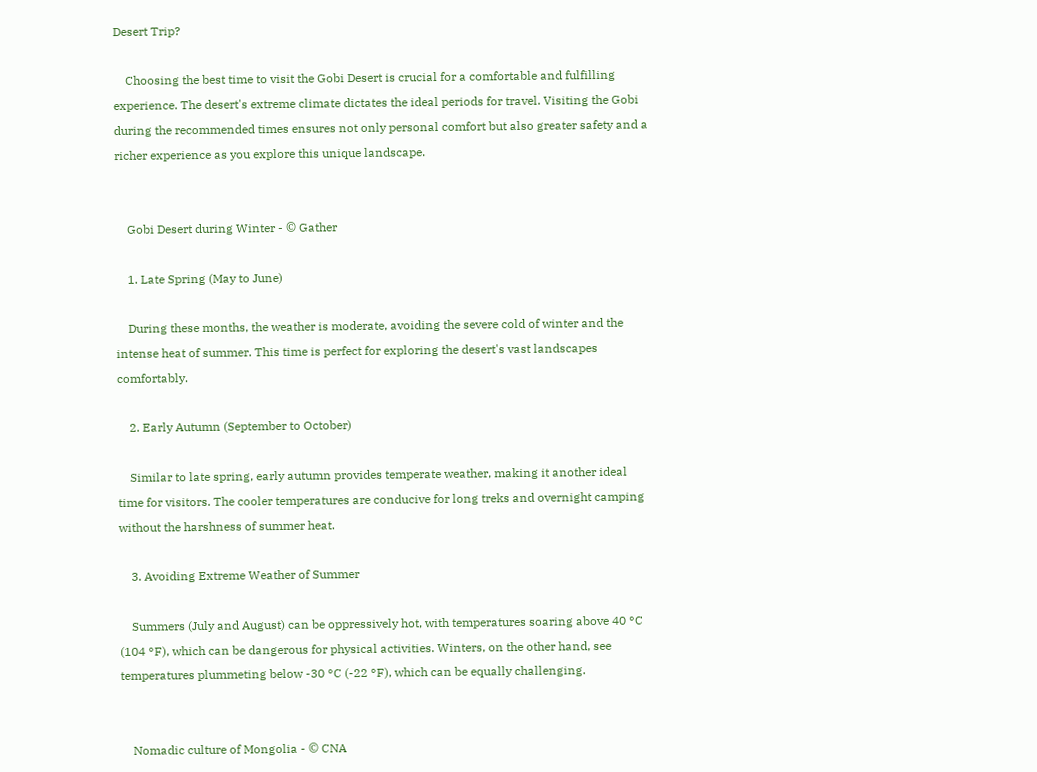Desert Trip?

    Choosing the best time to visit the Gobi Desert is crucial for a comfortable and fulfilling experience. The desert's extreme climate dictates the ideal periods for travel. Visiting the Gobi during the recommended times ensures not only personal comfort but also greater safety and a richer experience as you explore this unique landscape.


    Gobi Desert during Winter - © Gather

    1. Late Spring (May to June)

    During these months, the weather is moderate, avoiding the severe cold of winter and the intense heat of summer. This time is perfect for exploring the desert's vast landscapes comfortably.

    2. Early Autumn (September to October)

    Similar to late spring, early autumn provides temperate weather, making it another ideal time for visitors. The cooler temperatures are conducive for long treks and overnight camping without the harshness of summer heat.

    3. Avoiding Extreme Weather of Summer

    Summers (July and August) can be oppressively hot, with temperatures soaring above 40 °C (104 °F), which can be dangerous for physical activities. Winters, on the other hand, see temperatures plummeting below -30 °C (-22 °F), which can be equally challenging.


    Nomadic culture of Mongolia - © CNA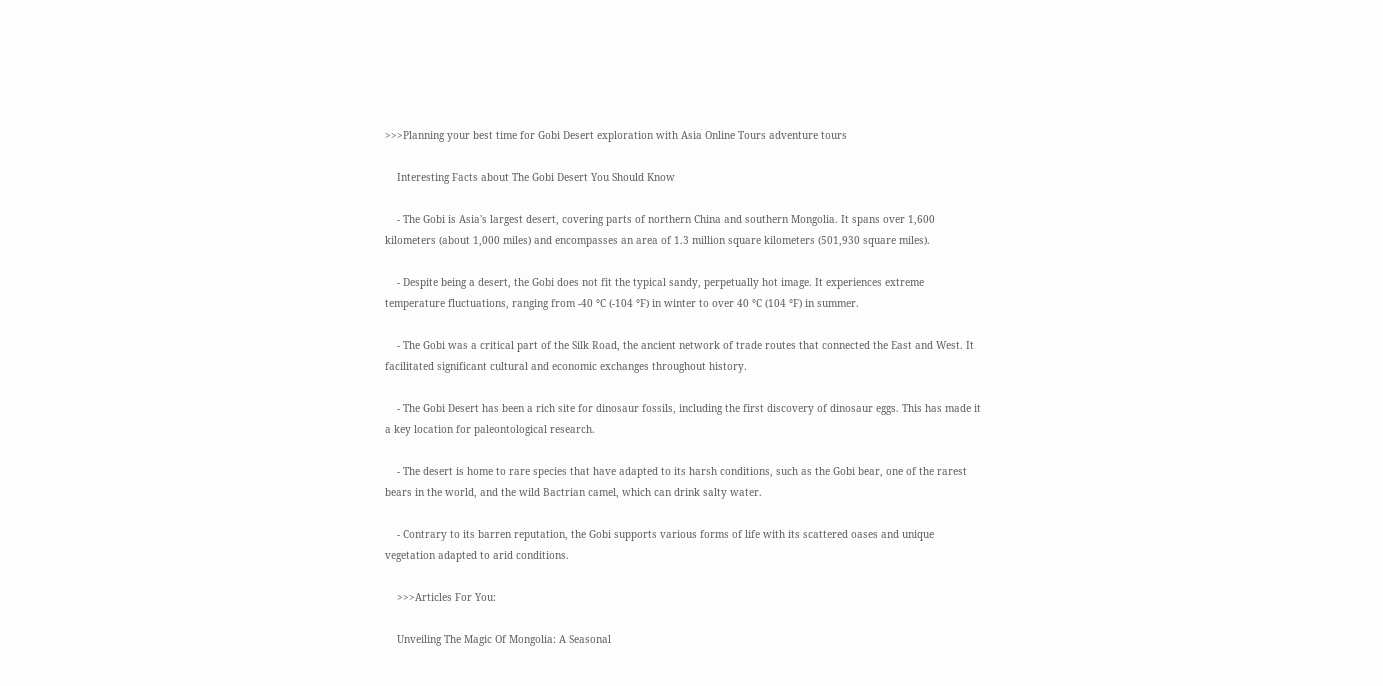>>>Planning your best time for Gobi Desert exploration with Asia Online Tours adventure tours

    Interesting Facts about The Gobi Desert You Should Know

    - The Gobi is Asia's largest desert, covering parts of northern China and southern Mongolia. It spans over 1,600 kilometers (about 1,000 miles) and encompasses an area of 1.3 million square kilometers (501,930 square miles).

    - Despite being a desert, the Gobi does not fit the typical sandy, perpetually hot image. It experiences extreme temperature fluctuations, ranging from -40 °C (-104 °F) in winter to over 40 °C (104 °F) in summer.

    - The Gobi was a critical part of the Silk Road, the ancient network of trade routes that connected the East and West. It facilitated significant cultural and economic exchanges throughout history.

    - The Gobi Desert has been a rich site for dinosaur fossils, including the first discovery of dinosaur eggs. This has made it a key location for paleontological research.

    - The desert is home to rare species that have adapted to its harsh conditions, such as the Gobi bear, one of the rarest bears in the world, and the wild Bactrian camel, which can drink salty water.

    - Contrary to its barren reputation, the Gobi supports various forms of life with its scattered oases and unique vegetation adapted to arid conditions.

    >>>Articles For You:

    Unveiling The Magic Of Mongolia: A Seasonal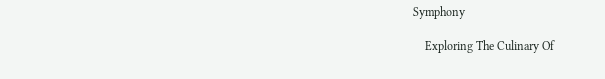Symphony

    Exploring The Culinary Of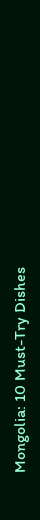Mongolia: 10 Must-Try Dishes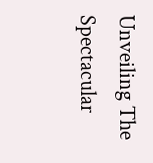Unveiling The Spectacular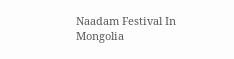Naadam Festival In Mongolia